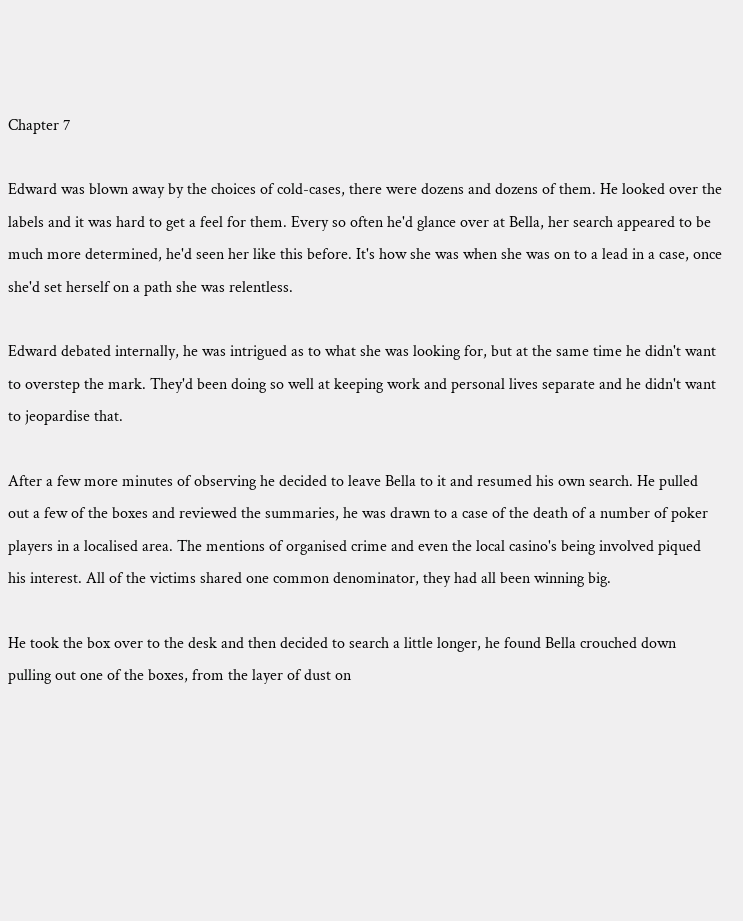Chapter 7

Edward was blown away by the choices of cold-cases, there were dozens and dozens of them. He looked over the labels and it was hard to get a feel for them. Every so often he'd glance over at Bella, her search appeared to be much more determined, he'd seen her like this before. It's how she was when she was on to a lead in a case, once she'd set herself on a path she was relentless.

Edward debated internally, he was intrigued as to what she was looking for, but at the same time he didn't want to overstep the mark. They'd been doing so well at keeping work and personal lives separate and he didn't want to jeopardise that.

After a few more minutes of observing he decided to leave Bella to it and resumed his own search. He pulled out a few of the boxes and reviewed the summaries, he was drawn to a case of the death of a number of poker players in a localised area. The mentions of organised crime and even the local casino's being involved piqued his interest. All of the victims shared one common denominator, they had all been winning big.

He took the box over to the desk and then decided to search a little longer, he found Bella crouched down pulling out one of the boxes, from the layer of dust on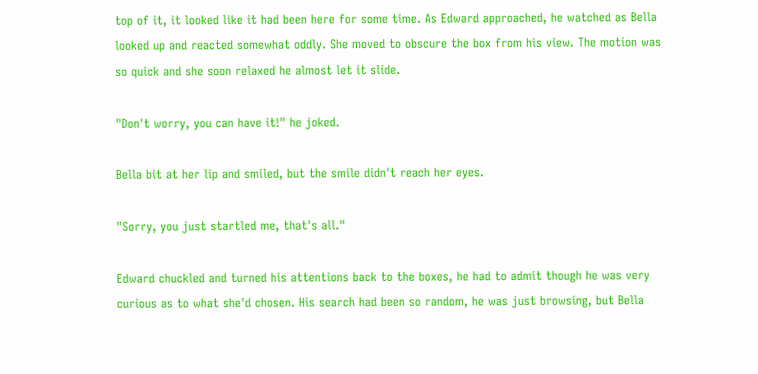top of it, it looked like it had been here for some time. As Edward approached, he watched as Bella looked up and reacted somewhat oddly. She moved to obscure the box from his view. The motion was so quick and she soon relaxed he almost let it slide.

"Don't worry, you can have it!" he joked.

Bella bit at her lip and smiled, but the smile didn't reach her eyes.

"Sorry, you just startled me, that's all."

Edward chuckled and turned his attentions back to the boxes, he had to admit though he was very curious as to what she'd chosen. His search had been so random, he was just browsing, but Bella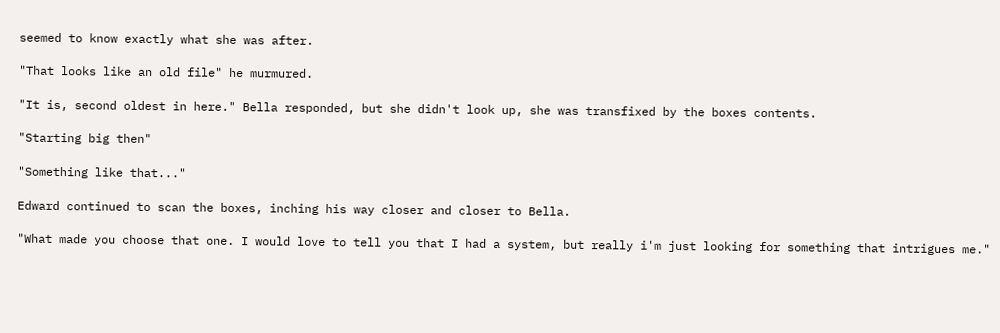seemed to know exactly what she was after.

"That looks like an old file" he murmured.

"It is, second oldest in here." Bella responded, but she didn't look up, she was transfixed by the boxes contents.

"Starting big then"

"Something like that..."

Edward continued to scan the boxes, inching his way closer and closer to Bella.

"What made you choose that one. I would love to tell you that I had a system, but really i'm just looking for something that intrigues me."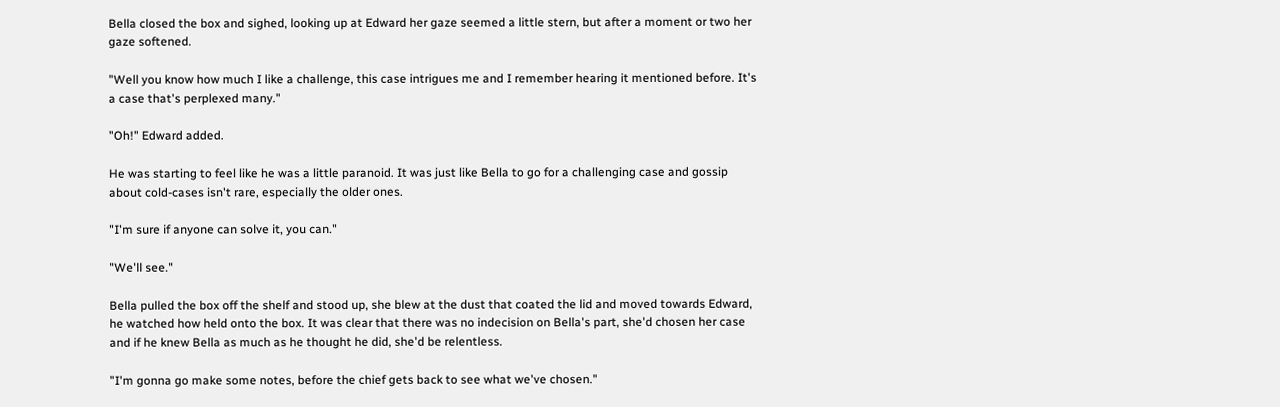Bella closed the box and sighed, looking up at Edward her gaze seemed a little stern, but after a moment or two her gaze softened.

"Well you know how much I like a challenge, this case intrigues me and I remember hearing it mentioned before. It's a case that's perplexed many."

"Oh!" Edward added.

He was starting to feel like he was a little paranoid. It was just like Bella to go for a challenging case and gossip about cold-cases isn't rare, especially the older ones.

"I'm sure if anyone can solve it, you can."

"We'll see."

Bella pulled the box off the shelf and stood up, she blew at the dust that coated the lid and moved towards Edward, he watched how held onto the box. It was clear that there was no indecision on Bella's part, she'd chosen her case and if he knew Bella as much as he thought he did, she'd be relentless.

"I'm gonna go make some notes, before the chief gets back to see what we've chosen."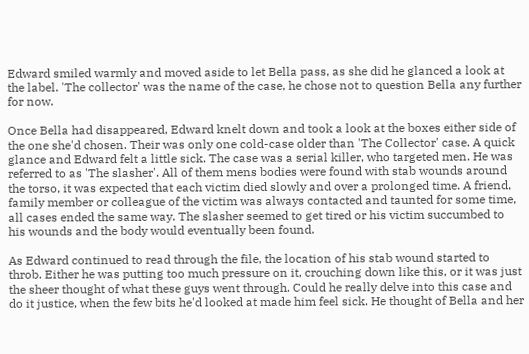Edward smiled warmly and moved aside to let Bella pass, as she did he glanced a look at the label. 'The collector' was the name of the case, he chose not to question Bella any further for now.

Once Bella had disappeared, Edward knelt down and took a look at the boxes either side of the one she'd chosen. Their was only one cold-case older than 'The Collector' case. A quick glance and Edward felt a little sick. The case was a serial killer, who targeted men. He was referred to as 'The slasher'. All of them mens bodies were found with stab wounds around the torso, it was expected that each victim died slowly and over a prolonged time. A friend, family member or colleague of the victim was always contacted and taunted for some time, all cases ended the same way. The slasher seemed to get tired or his victim succumbed to his wounds and the body would eventually been found.

As Edward continued to read through the file, the location of his stab wound started to throb. Either he was putting too much pressure on it, crouching down like this, or it was just the sheer thought of what these guys went through. Could he really delve into this case and do it justice, when the few bits he'd looked at made him feel sick. He thought of Bella and her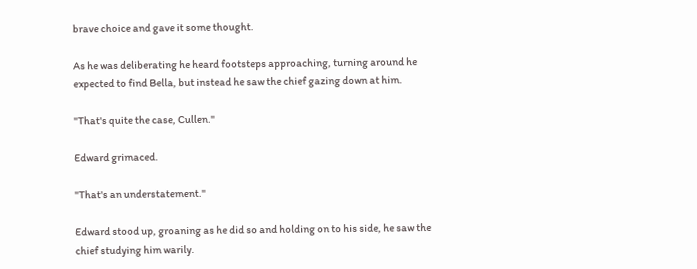brave choice and gave it some thought.

As he was deliberating he heard footsteps approaching, turning around he expected to find Bella, but instead he saw the chief gazing down at him.

"That's quite the case, Cullen."

Edward grimaced.

"That's an understatement."

Edward stood up, groaning as he did so and holding on to his side, he saw the chief studying him warily.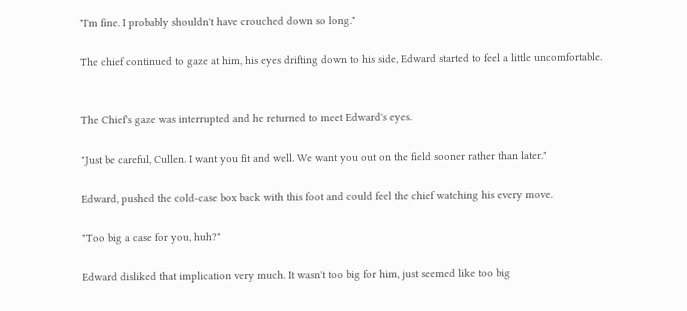"I'm fine. I probably shouldn't have crouched down so long."

The chief continued to gaze at him, his eyes drifting down to his side, Edward started to feel a little uncomfortable.


The Chief's gaze was interrupted and he returned to meet Edward's eyes.

"Just be careful, Cullen. I want you fit and well. We want you out on the field sooner rather than later."

Edward, pushed the cold-case box back with this foot and could feel the chief watching his every move.

"Too big a case for you, huh?"

Edward disliked that implication very much. It wasn't too big for him, just seemed like too big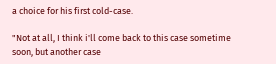a choice for his first cold-case.

"Not at all, I think i'll come back to this case sometime soon, but another case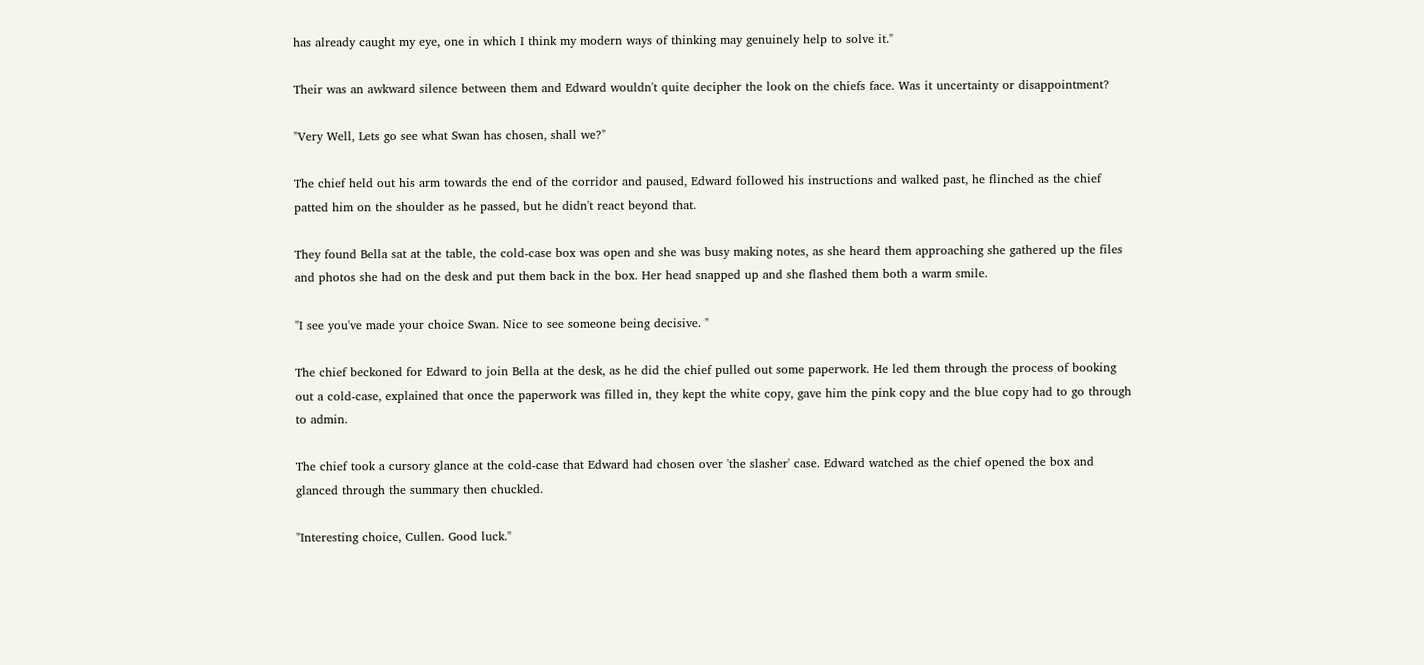has already caught my eye, one in which I think my modern ways of thinking may genuinely help to solve it."

Their was an awkward silence between them and Edward wouldn't quite decipher the look on the chiefs face. Was it uncertainty or disappointment?

"Very Well, Lets go see what Swan has chosen, shall we?"

The chief held out his arm towards the end of the corridor and paused, Edward followed his instructions and walked past, he flinched as the chief patted him on the shoulder as he passed, but he didn't react beyond that.

They found Bella sat at the table, the cold-case box was open and she was busy making notes, as she heard them approaching she gathered up the files and photos she had on the desk and put them back in the box. Her head snapped up and she flashed them both a warm smile.

"I see you've made your choice Swan. Nice to see someone being decisive. "

The chief beckoned for Edward to join Bella at the desk, as he did the chief pulled out some paperwork. He led them through the process of booking out a cold-case, explained that once the paperwork was filled in, they kept the white copy, gave him the pink copy and the blue copy had to go through to admin.

The chief took a cursory glance at the cold-case that Edward had chosen over 'the slasher' case. Edward watched as the chief opened the box and glanced through the summary then chuckled.

"Interesting choice, Cullen. Good luck."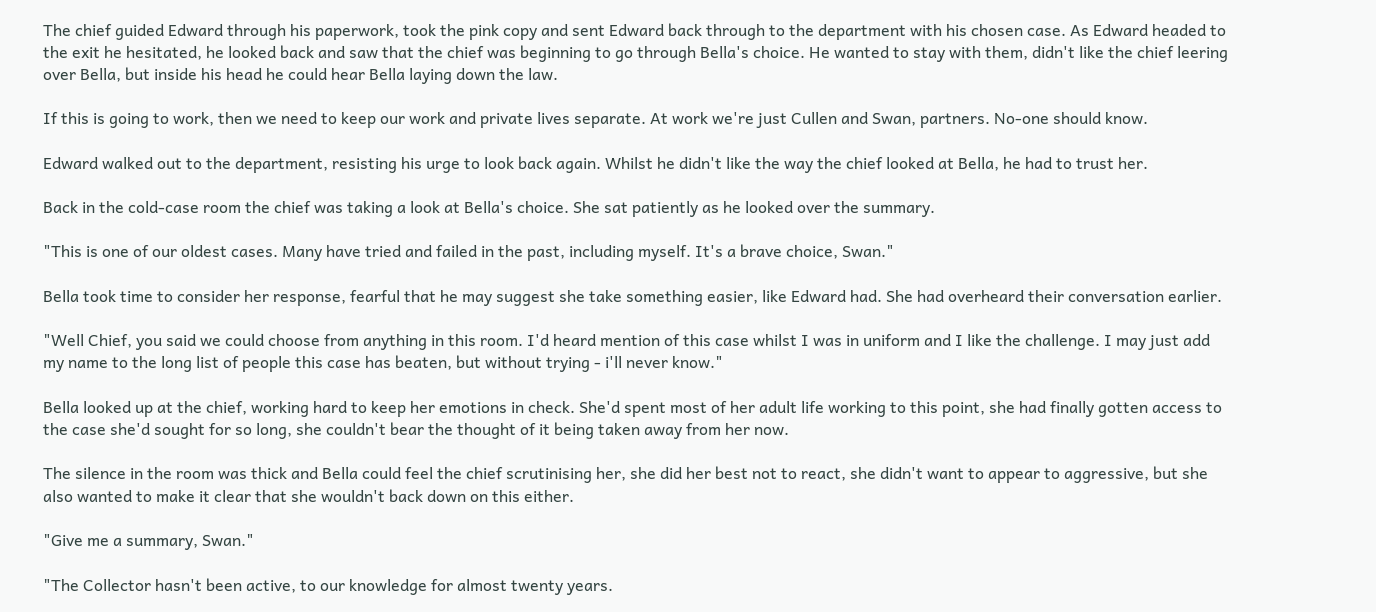The chief guided Edward through his paperwork, took the pink copy and sent Edward back through to the department with his chosen case. As Edward headed to the exit he hesitated, he looked back and saw that the chief was beginning to go through Bella's choice. He wanted to stay with them, didn't like the chief leering over Bella, but inside his head he could hear Bella laying down the law.

If this is going to work, then we need to keep our work and private lives separate. At work we're just Cullen and Swan, partners. No-one should know.

Edward walked out to the department, resisting his urge to look back again. Whilst he didn't like the way the chief looked at Bella, he had to trust her.

Back in the cold-case room the chief was taking a look at Bella's choice. She sat patiently as he looked over the summary.

"This is one of our oldest cases. Many have tried and failed in the past, including myself. It's a brave choice, Swan."

Bella took time to consider her response, fearful that he may suggest she take something easier, like Edward had. She had overheard their conversation earlier.

"Well Chief, you said we could choose from anything in this room. I'd heard mention of this case whilst I was in uniform and I like the challenge. I may just add my name to the long list of people this case has beaten, but without trying - i'll never know."

Bella looked up at the chief, working hard to keep her emotions in check. She'd spent most of her adult life working to this point, she had finally gotten access to the case she'd sought for so long, she couldn't bear the thought of it being taken away from her now.

The silence in the room was thick and Bella could feel the chief scrutinising her, she did her best not to react, she didn't want to appear to aggressive, but she also wanted to make it clear that she wouldn't back down on this either.

"Give me a summary, Swan."

"The Collector hasn't been active, to our knowledge for almost twenty years.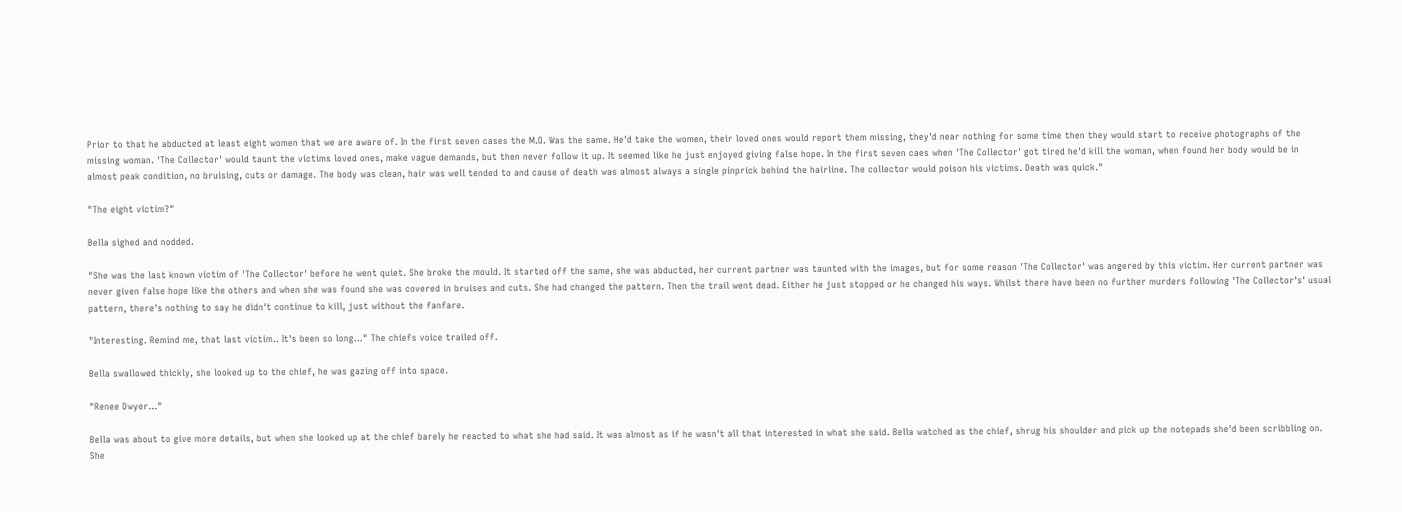Prior to that he abducted at least eight women that we are aware of. In the first seven cases the M.O. Was the same. He'd take the women, their loved ones would report them missing, they'd near nothing for some time then they would start to receive photographs of the missing woman. 'The Collector' would taunt the victims loved ones, make vague demands, but then never follow it up. It seemed like he just enjoyed giving false hope. In the first seven caes when 'The Collector' got tired he'd kill the woman, when found her body would be in almost peak condition, no bruising, cuts or damage. The body was clean, hair was well tended to and cause of death was almost always a single pinprick behind the hairline. The collector would poison his victims. Death was quick."

"The eight victim?"

Bella sighed and nodded.

"She was the last known victim of 'The Collector' before he went quiet. She broke the mould. It started off the same, she was abducted, her current partner was taunted with the images, but for some reason 'The Collector' was angered by this victim. Her current partner was never given false hope like the others and when she was found she was covered in bruises and cuts. She had changed the pattern. Then the trail went dead. Either he just stopped or he changed his ways. Whilst there have been no further murders following 'The Collector's' usual pattern, there's nothing to say he didn't continue to kill, just without the fanfare.

"Interesting. Remind me, that last victim.. It's been so long..." The chiefs voice trailed off.

Bella swallowed thickly, she looked up to the chief, he was gazing off into space.

"Renee Dwyer..."

Bella was about to give more details, but when she looked up at the chief barely he reacted to what she had said. It was almost as if he wasn't all that interested in what she said. Bella watched as the chief, shrug his shoulder and pick up the notepads she'd been scribbling on. She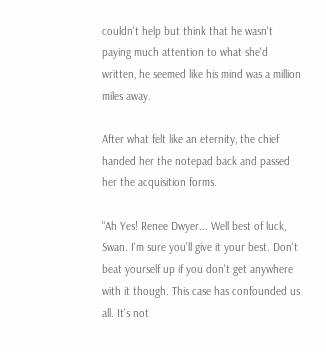couldn't help but think that he wasn't paying much attention to what she'd written, he seemed like his mind was a million miles away.

After what felt like an eternity, the chief handed her the notepad back and passed her the acquisition forms.

"Ah Yes! Renee Dwyer... Well best of luck, Swan. I'm sure you'll give it your best. Don't beat yourself up if you don't get anywhere with it though. This case has confounded us all. It's not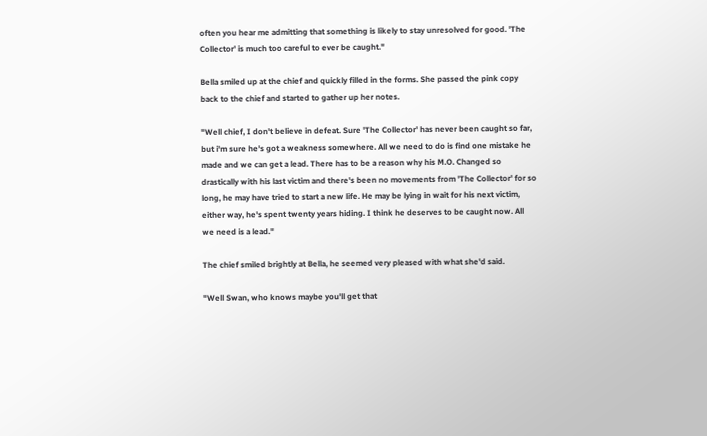often you hear me admitting that something is likely to stay unresolved for good. 'The Collector' is much too careful to ever be caught."

Bella smiled up at the chief and quickly filled in the forms. She passed the pink copy back to the chief and started to gather up her notes.

"Well chief, I don't believe in defeat. Sure 'The Collector' has never been caught so far, but i'm sure he's got a weakness somewhere. All we need to do is find one mistake he made and we can get a lead. There has to be a reason why his M.O. Changed so drastically with his last victim and there's been no movements from 'The Collector' for so long, he may have tried to start a new life. He may be lying in wait for his next victim, either way, he's spent twenty years hiding. I think he deserves to be caught now. All we need is a lead."

The chief smiled brightly at Bella, he seemed very pleased with what she'd said.

"Well Swan, who knows maybe you'll get that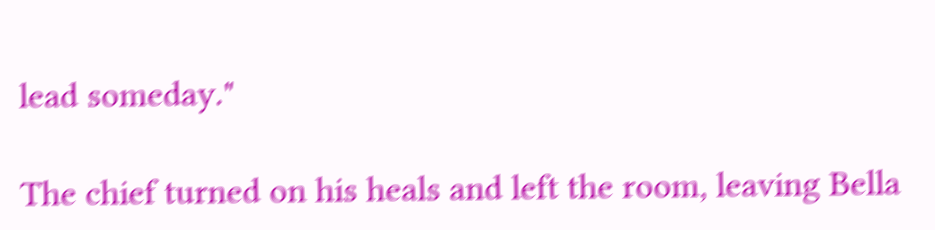lead someday."

The chief turned on his heals and left the room, leaving Bella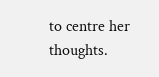to centre her thoughts.